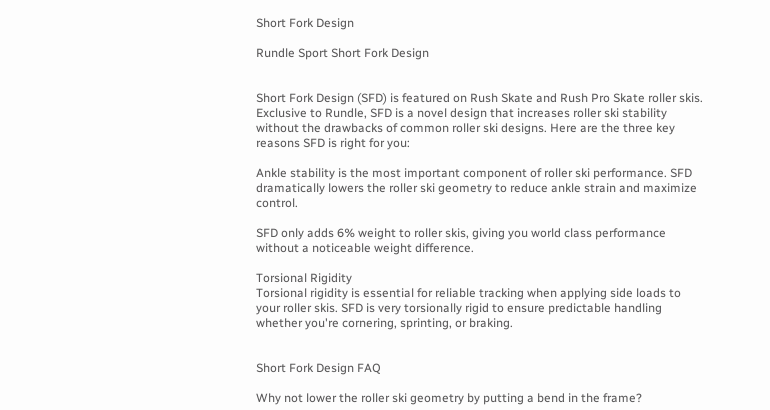Short Fork Design

Rundle Sport Short Fork Design


Short Fork Design (SFD) is featured on Rush Skate and Rush Pro Skate roller skis. Exclusive to Rundle, SFD is a novel design that increases roller ski stability without the drawbacks of common roller ski designs. Here are the three key reasons SFD is right for you:

Ankle stability is the most important component of roller ski performance. SFD dramatically lowers the roller ski geometry to reduce ankle strain and maximize control.

SFD only adds 6% weight to roller skis, giving you world class performance without a noticeable weight difference.

Torsional Rigidity
Torsional rigidity is essential for reliable tracking when applying side loads to your roller skis. SFD is very torsionally rigid to ensure predictable handling whether you're cornering, sprinting, or braking.


Short Fork Design FAQ

Why not lower the roller ski geometry by putting a bend in the frame?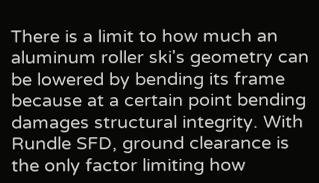There is a limit to how much an aluminum roller ski's geometry can be lowered by bending its frame because at a certain point bending damages structural integrity. With Rundle SFD, ground clearance is the only factor limiting how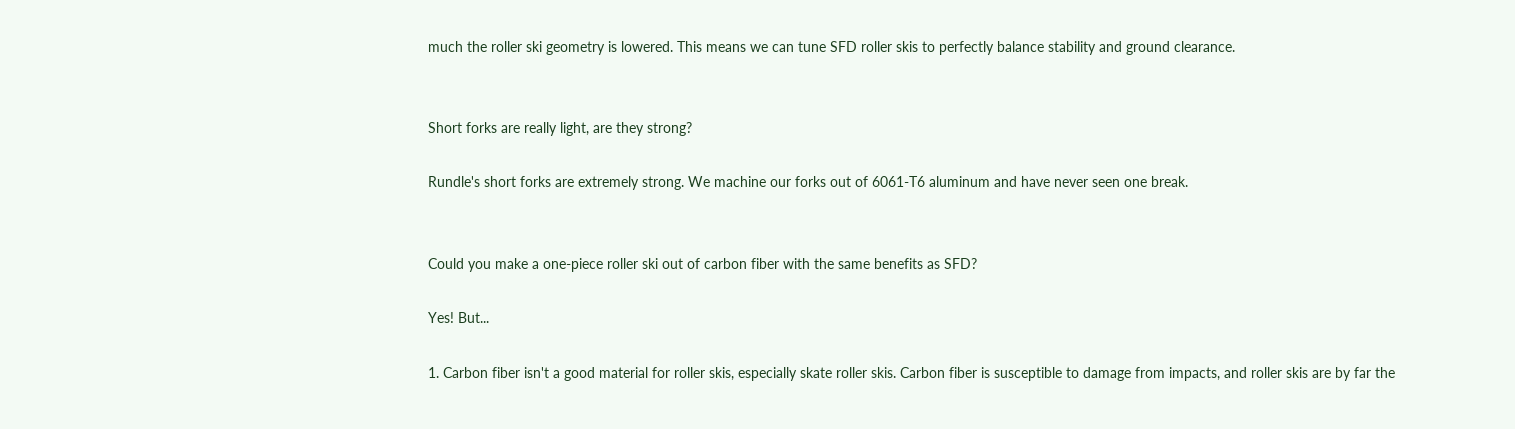much the roller ski geometry is lowered. This means we can tune SFD roller skis to perfectly balance stability and ground clearance.


Short forks are really light, are they strong?

Rundle's short forks are extremely strong. We machine our forks out of 6061-T6 aluminum and have never seen one break.


Could you make a one-piece roller ski out of carbon fiber with the same benefits as SFD?

Yes! But...

1. Carbon fiber isn't a good material for roller skis, especially skate roller skis. Carbon fiber is susceptible to damage from impacts, and roller skis are by far the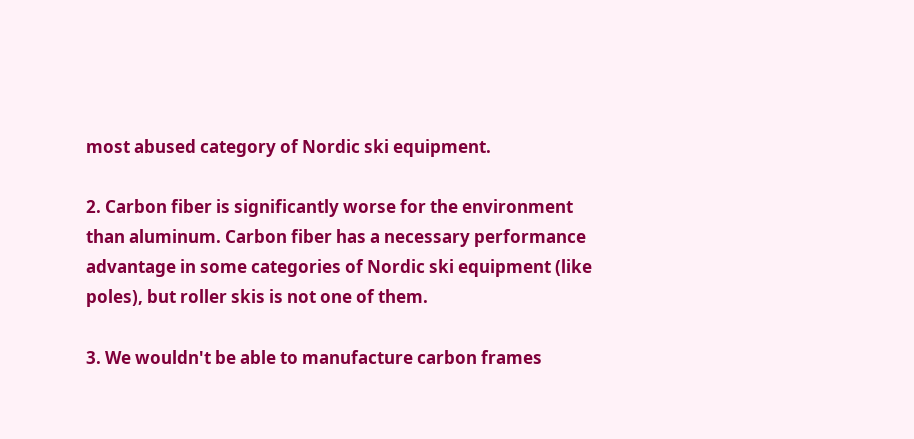most abused category of Nordic ski equipment.

2. Carbon fiber is significantly worse for the environment than aluminum. Carbon fiber has a necessary performance advantage in some categories of Nordic ski equipment (like poles), but roller skis is not one of them.

3. We wouldn't be able to manufacture carbon frames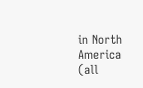in North America (all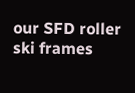our SFD roller ski frames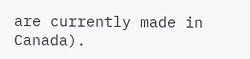are currently made in Canada).